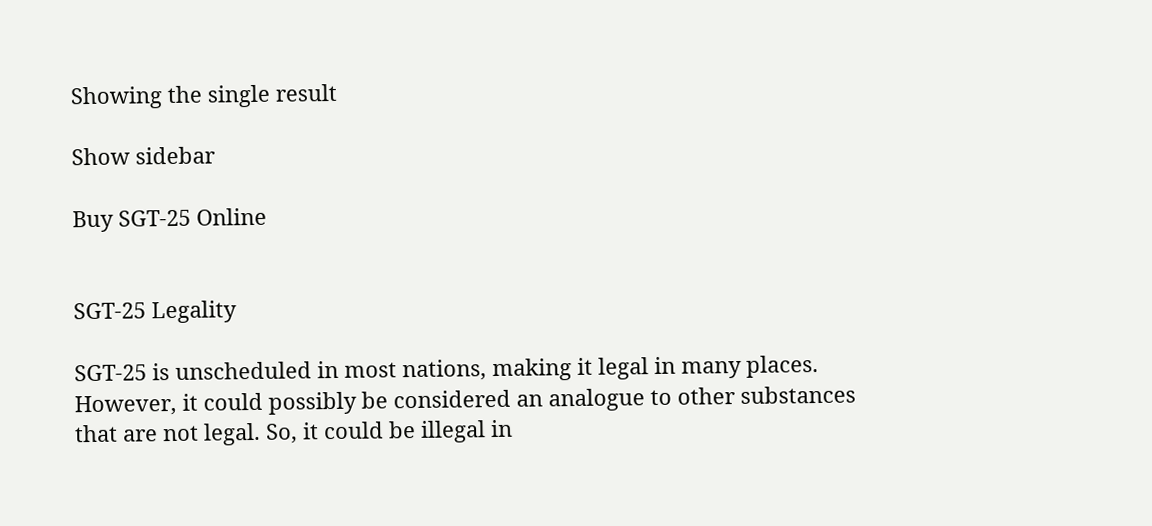Showing the single result

Show sidebar

Buy SGT-25 Online


SGT-25 Legality

SGT-25 is unscheduled in most nations, making it legal in many places. However, it could possibly be considered an analogue to other substances that are not legal. So, it could be illegal in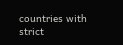countries with strict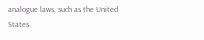analogue laws, such as the United States.